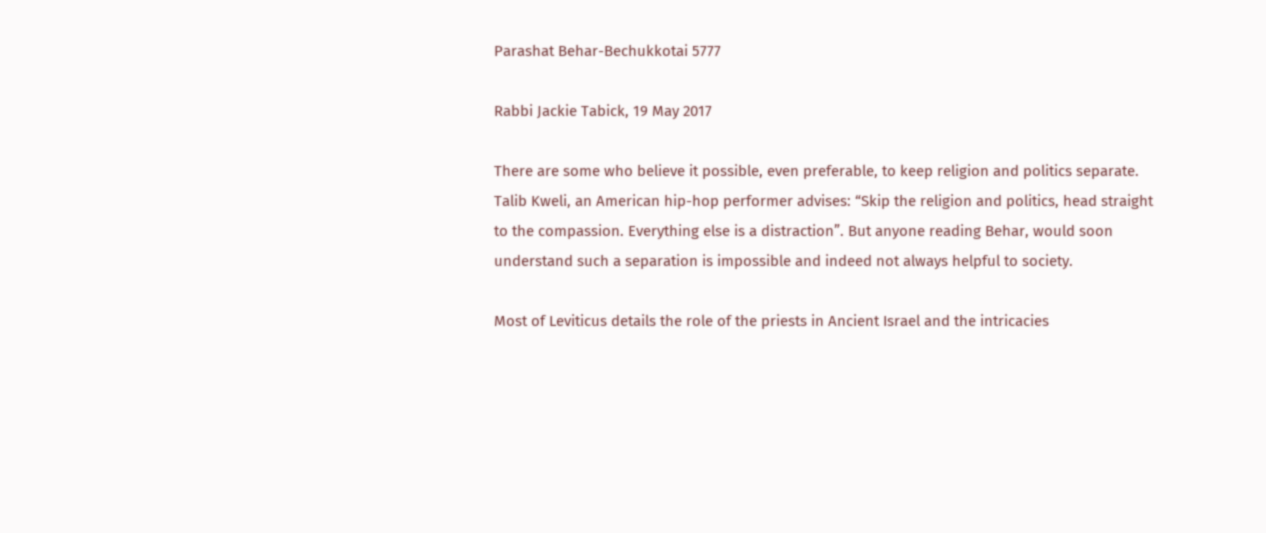Parashat Behar-Bechukkotai 5777

Rabbi Jackie Tabick, 19 May 2017

There are some who believe it possible, even preferable, to keep religion and politics separate. Talib Kweli, an American hip-hop performer advises: “Skip the religion and politics, head straight to the compassion. Everything else is a distraction”. But anyone reading Behar, would soon understand such a separation is impossible and indeed not always helpful to society.

Most of Leviticus details the role of the priests in Ancient Israel and the intricacies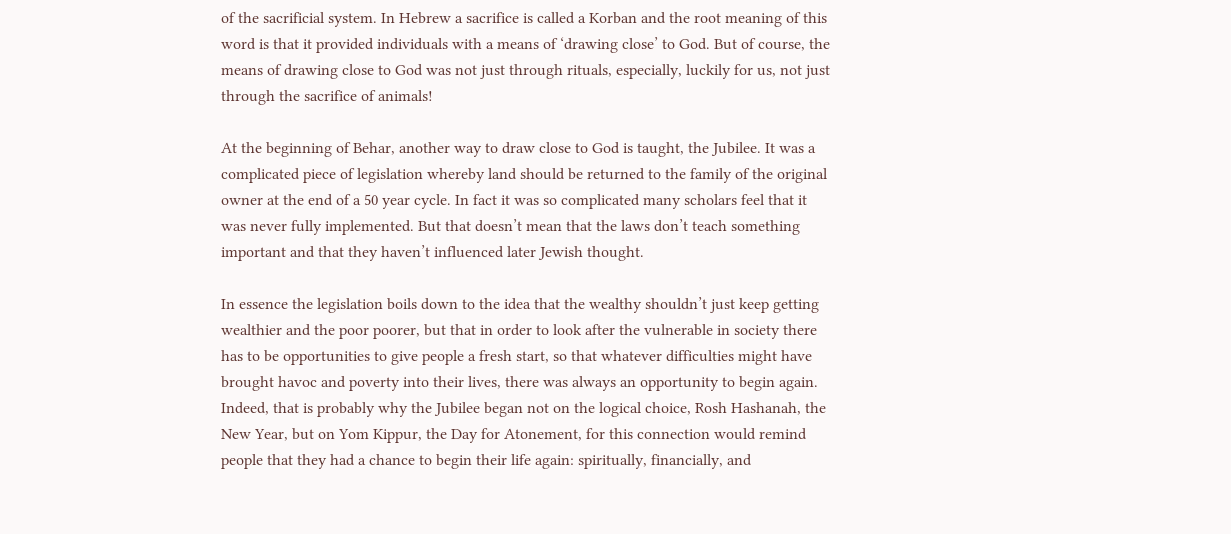of the sacrificial system. In Hebrew a sacrifice is called a Korban and the root meaning of this word is that it provided individuals with a means of ‘drawing close’ to God. But of course, the means of drawing close to God was not just through rituals, especially, luckily for us, not just through the sacrifice of animals!

At the beginning of Behar, another way to draw close to God is taught, the Jubilee. It was a complicated piece of legislation whereby land should be returned to the family of the original owner at the end of a 50 year cycle. In fact it was so complicated many scholars feel that it was never fully implemented. But that doesn’t mean that the laws don’t teach something important and that they haven’t influenced later Jewish thought.

In essence the legislation boils down to the idea that the wealthy shouldn’t just keep getting wealthier and the poor poorer, but that in order to look after the vulnerable in society there has to be opportunities to give people a fresh start, so that whatever difficulties might have brought havoc and poverty into their lives, there was always an opportunity to begin again. Indeed, that is probably why the Jubilee began not on the logical choice, Rosh Hashanah, the New Year, but on Yom Kippur, the Day for Atonement, for this connection would remind people that they had a chance to begin their life again: spiritually, financially, and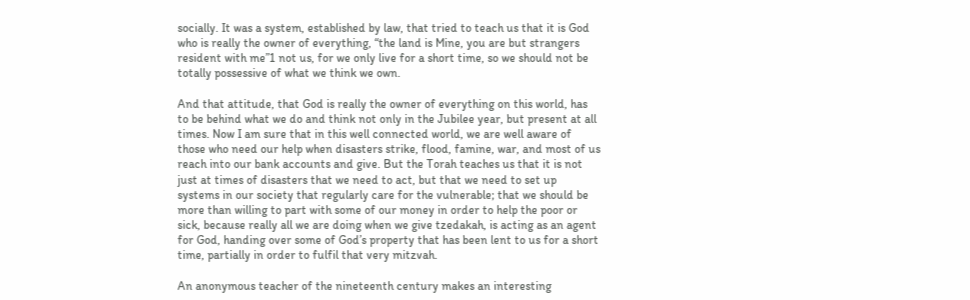socially. It was a system, established by law, that tried to teach us that it is God who is really the owner of everything, “the land is Mine, you are but strangers resident with me”1 not us, for we only live for a short time, so we should not be totally possessive of what we think we own.

And that attitude, that God is really the owner of everything on this world, has to be behind what we do and think not only in the Jubilee year, but present at all times. Now I am sure that in this well connected world, we are well aware of those who need our help when disasters strike, flood, famine, war, and most of us reach into our bank accounts and give. But the Torah teaches us that it is not just at times of disasters that we need to act, but that we need to set up systems in our society that regularly care for the vulnerable; that we should be more than willing to part with some of our money in order to help the poor or sick, because really all we are doing when we give tzedakah, is acting as an agent for God, handing over some of God’s property that has been lent to us for a short time, partially in order to fulfil that very mitzvah.

An anonymous teacher of the nineteenth century makes an interesting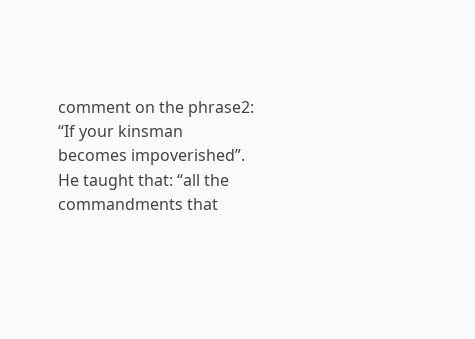comment on the phrase2: “If your kinsman becomes impoverished”. He taught that: “all the commandments that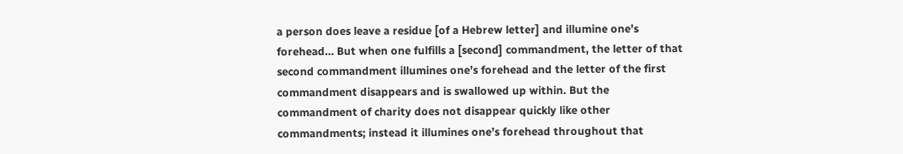a person does leave a residue [of a Hebrew letter] and illumine one’s forehead… But when one fulfills a [second] commandment, the letter of that second commandment illumines one’s forehead and the letter of the first commandment disappears and is swallowed up within. But the commandment of charity does not disappear quickly like other commandments; instead it illumines one’s forehead throughout that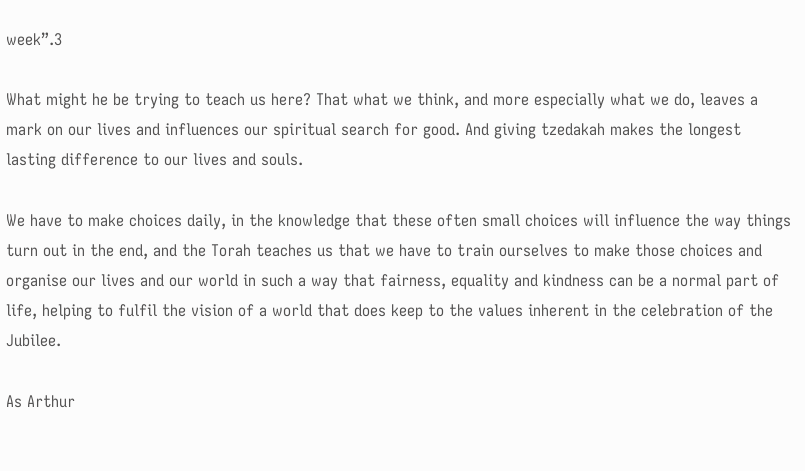week”.3

What might he be trying to teach us here? That what we think, and more especially what we do, leaves a mark on our lives and influences our spiritual search for good. And giving tzedakah makes the longest lasting difference to our lives and souls.

We have to make choices daily, in the knowledge that these often small choices will influence the way things turn out in the end, and the Torah teaches us that we have to train ourselves to make those choices and organise our lives and our world in such a way that fairness, equality and kindness can be a normal part of life, helping to fulfil the vision of a world that does keep to the values inherent in the celebration of the Jubilee.

As Arthur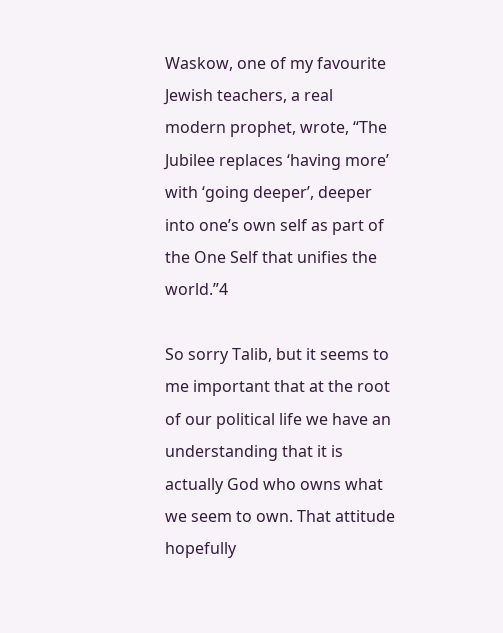Waskow, one of my favourite Jewish teachers, a real modern prophet, wrote, “The Jubilee replaces ‘having more’ with ‘going deeper’, deeper into one’s own self as part of the One Self that unifies the world.”4

So sorry Talib, but it seems to me important that at the root of our political life we have an understanding that it is actually God who owns what we seem to own. That attitude hopefully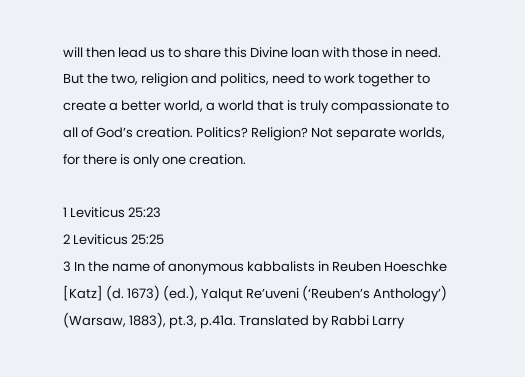will then lead us to share this Divine loan with those in need. But the two, religion and politics, need to work together to create a better world, a world that is truly compassionate to all of God’s creation. Politics? Religion? Not separate worlds, for there is only one creation.

1 Leviticus 25:23
2 Leviticus 25:25
3 In the name of anonymous kabbalists in Reuben Hoeschke [Katz] (d. 1673) (ed.), Yalqut Re’uveni (‘Reuben’s Anthology’) (Warsaw, 1883), pt.3, p.41a. Translated by Rabbi Larry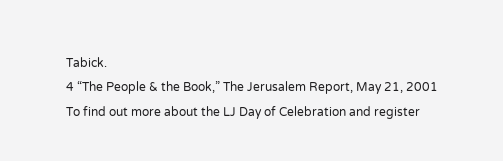Tabick.
4 “The People & the Book,” The Jerusalem Report, May 21, 2001
To find out more about the LJ Day of Celebration and register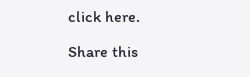click here.

Share this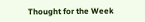Thought for the Week